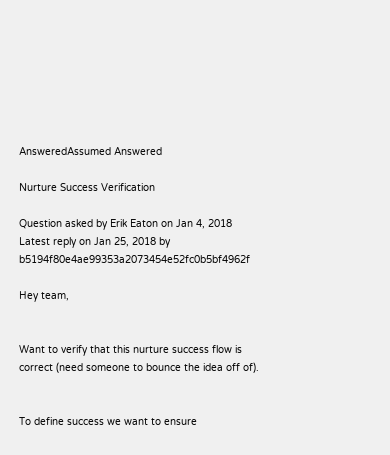AnsweredAssumed Answered

Nurture Success Verification

Question asked by Erik Eaton on Jan 4, 2018
Latest reply on Jan 25, 2018 by b5194f80e4ae99353a2073454e52fc0b5bf4962f

Hey team,


Want to verify that this nurture success flow is correct (need someone to bounce the idea off of).


To define success we want to ensure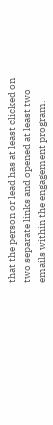that the person or lead has at least clicked on two separate links and opened at least two emails within the engagement program.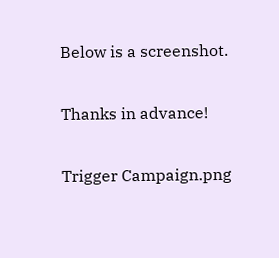Below is a screenshot.


Thanks in advance!


Trigger Campaign.png